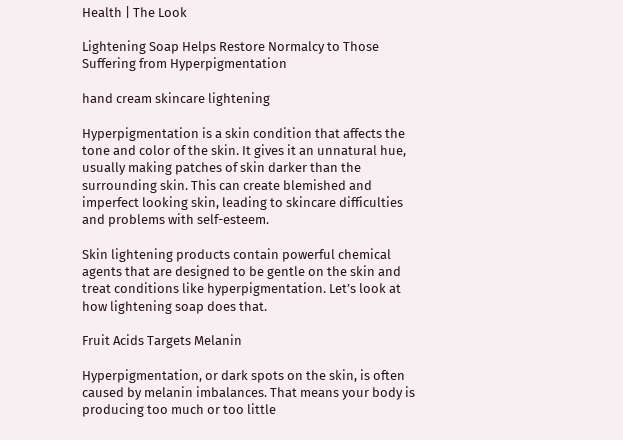Health | The Look

Lightening Soap Helps Restore Normalcy to Those Suffering from Hyperpigmentation

hand cream skincare lightening

Hyperpigmentation is a skin condition that affects the tone and color of the skin. It gives it an unnatural hue, usually making patches of skin darker than the surrounding skin. This can create blemished and imperfect looking skin, leading to skincare difficulties and problems with self-esteem.

Skin lightening products contain powerful chemical agents that are designed to be gentle on the skin and treat conditions like hyperpigmentation. Let’s look at how lightening soap does that.

Fruit Acids Targets Melanin

Hyperpigmentation, or dark spots on the skin, is often caused by melanin imbalances. That means your body is producing too much or too little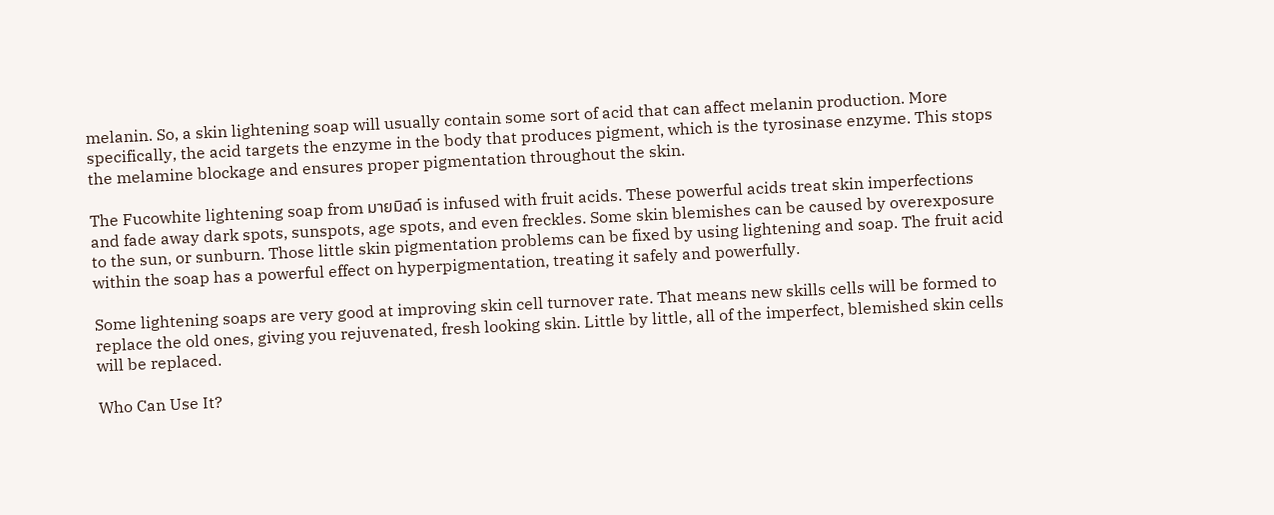melanin. So, a skin lightening soap will usually contain some sort of acid that can affect melanin production. More specifically, the acid targets the enzyme in the body that produces pigment, which is the tyrosinase enzyme. This stops the melamine blockage and ensures proper pigmentation throughout the skin.

The Fucowhite lightening soap from มายมิสด์ is infused with fruit acids. These powerful acids treat skin imperfections and fade away dark spots, sunspots, age spots, and even freckles. Some skin blemishes can be caused by overexposure to the sun, or sunburn. Those little skin pigmentation problems can be fixed by using lightening and soap. The fruit acid within the soap has a powerful effect on hyperpigmentation, treating it safely and powerfully.

Some lightening soaps are very good at improving skin cell turnover rate. That means new skills cells will be formed to replace the old ones, giving you rejuvenated, fresh looking skin. Little by little, all of the imperfect, blemished skin cells will be replaced.

Who Can Use It?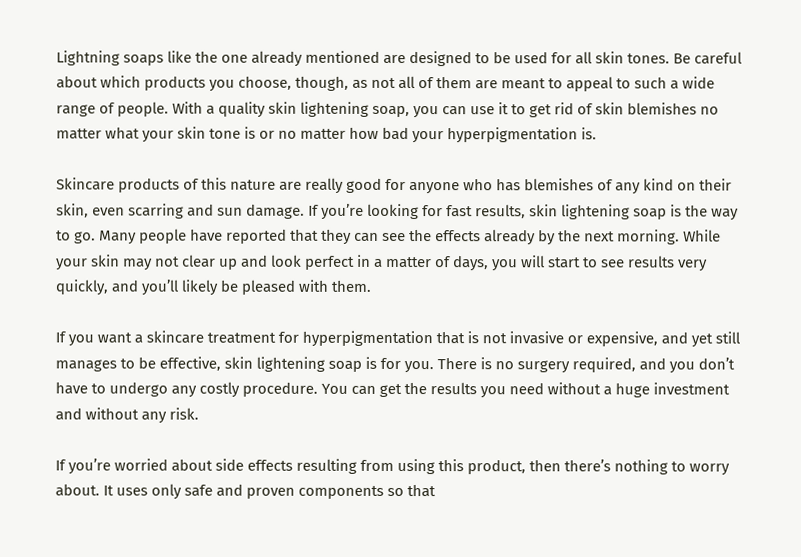Lightning soaps like the one already mentioned are designed to be used for all skin tones. Be careful about which products you choose, though, as not all of them are meant to appeal to such a wide range of people. With a quality skin lightening soap, you can use it to get rid of skin blemishes no matter what your skin tone is or no matter how bad your hyperpigmentation is.

Skincare products of this nature are really good for anyone who has blemishes of any kind on their skin, even scarring and sun damage. If you’re looking for fast results, skin lightening soap is the way to go. Many people have reported that they can see the effects already by the next morning. While your skin may not clear up and look perfect in a matter of days, you will start to see results very quickly, and you’ll likely be pleased with them.

If you want a skincare treatment for hyperpigmentation that is not invasive or expensive, and yet still manages to be effective, skin lightening soap is for you. There is no surgery required, and you don’t have to undergo any costly procedure. You can get the results you need without a huge investment and without any risk.

If you’re worried about side effects resulting from using this product, then there’s nothing to worry about. It uses only safe and proven components so that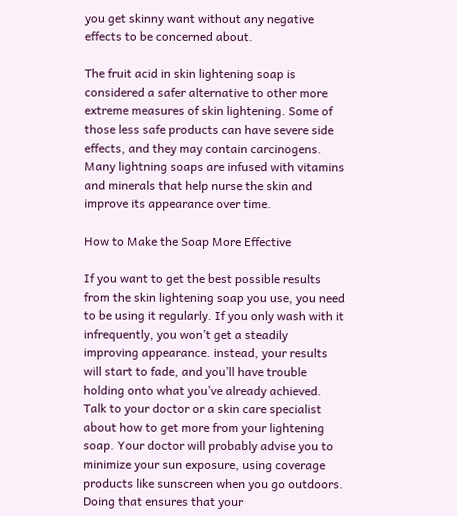you get skinny want without any negative effects to be concerned about.

The fruit acid in skin lightening soap is considered a safer alternative to other more extreme measures of skin lightening. Some of those less safe products can have severe side effects, and they may contain carcinogens. Many lightning soaps are infused with vitamins and minerals that help nurse the skin and improve its appearance over time.

How to Make the Soap More Effective

If you want to get the best possible results from the skin lightening soap you use, you need to be using it regularly. If you only wash with it infrequently, you won’t get a steadily improving appearance. instead, your results will start to fade, and you’ll have trouble holding onto what you’ve already achieved. Talk to your doctor or a skin care specialist about how to get more from your lightening soap. Your doctor will probably advise you to minimize your sun exposure, using coverage products like sunscreen when you go outdoors. Doing that ensures that your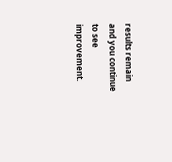results remain and you continue to see improvement.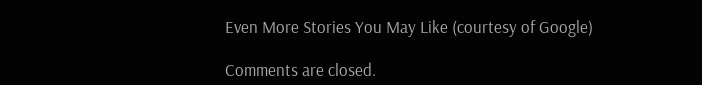Even More Stories You May Like (courtesy of Google)

Comments are closed.